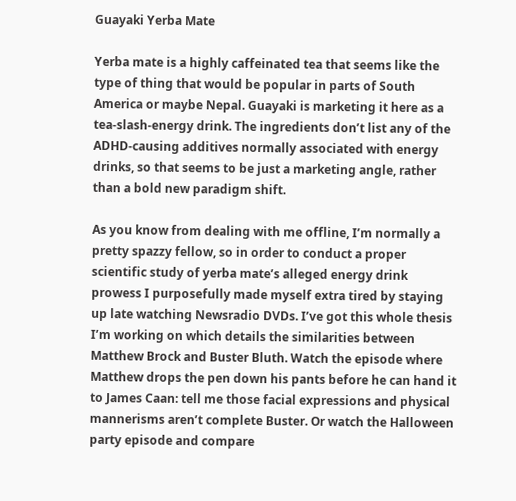Guayaki Yerba Mate

Yerba mate is a highly caffeinated tea that seems like the type of thing that would be popular in parts of South America or maybe Nepal. Guayaki is marketing it here as a tea-slash-energy drink. The ingredients don’t list any of the ADHD-causing additives normally associated with energy drinks, so that seems to be just a marketing angle, rather than a bold new paradigm shift.

As you know from dealing with me offline, I’m normally a pretty spazzy fellow, so in order to conduct a proper scientific study of yerba mate’s alleged energy drink prowess I purposefully made myself extra tired by staying up late watching Newsradio DVDs. I’ve got this whole thesis I’m working on which details the similarities between Matthew Brock and Buster Bluth. Watch the episode where Matthew drops the pen down his pants before he can hand it to James Caan: tell me those facial expressions and physical mannerisms aren’t complete Buster. Or watch the Halloween party episode and compare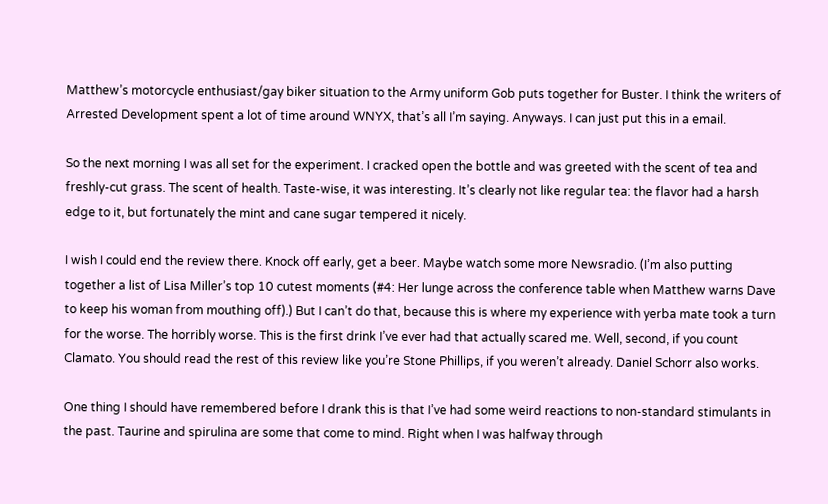Matthew’s motorcycle enthusiast/gay biker situation to the Army uniform Gob puts together for Buster. I think the writers of Arrested Development spent a lot of time around WNYX, that’s all I’m saying. Anyways. I can just put this in a email.

So the next morning I was all set for the experiment. I cracked open the bottle and was greeted with the scent of tea and freshly-cut grass. The scent of health. Taste-wise, it was interesting. It’s clearly not like regular tea: the flavor had a harsh edge to it, but fortunately the mint and cane sugar tempered it nicely.

I wish I could end the review there. Knock off early, get a beer. Maybe watch some more Newsradio. (I’m also putting together a list of Lisa Miller’s top 10 cutest moments (#4: Her lunge across the conference table when Matthew warns Dave to keep his woman from mouthing off).) But I can’t do that, because this is where my experience with yerba mate took a turn for the worse. The horribly worse. This is the first drink I’ve ever had that actually scared me. Well, second, if you count Clamato. You should read the rest of this review like you’re Stone Phillips, if you weren’t already. Daniel Schorr also works.

One thing I should have remembered before I drank this is that I’ve had some weird reactions to non-standard stimulants in the past. Taurine and spirulina are some that come to mind. Right when I was halfway through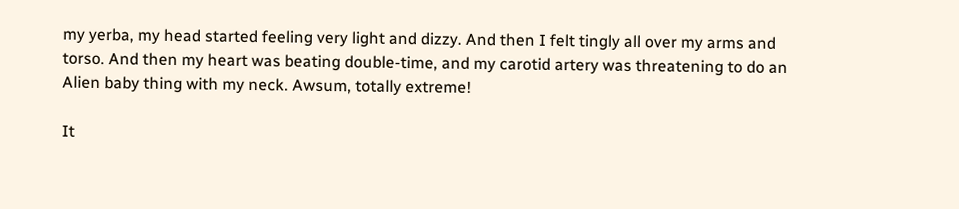my yerba, my head started feeling very light and dizzy. And then I felt tingly all over my arms and torso. And then my heart was beating double-time, and my carotid artery was threatening to do an Alien baby thing with my neck. Awsum, totally extreme!

It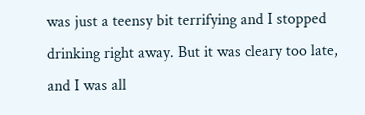was just a teensy bit terrifying and I stopped drinking right away. But it was cleary too late, and I was all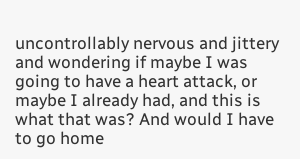uncontrollably nervous and jittery and wondering if maybe I was going to have a heart attack, or maybe I already had, and this is what that was? And would I have to go home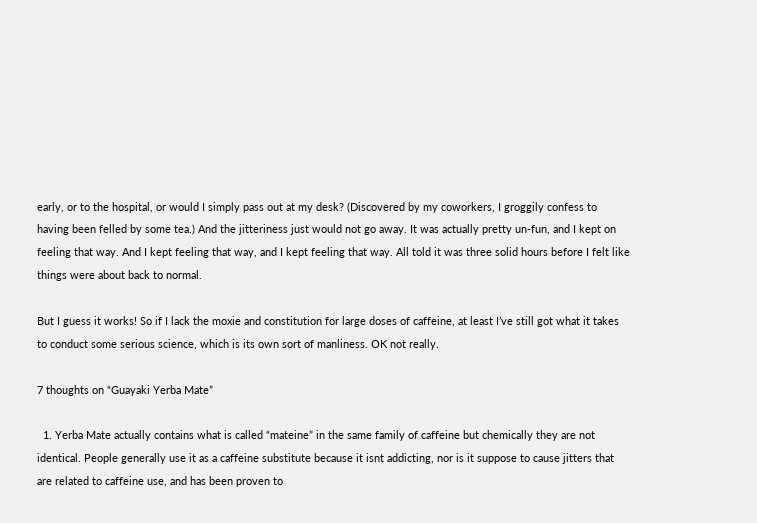early, or to the hospital, or would I simply pass out at my desk? (Discovered by my coworkers, I groggily confess to having been felled by some tea.) And the jitteriness just would not go away. It was actually pretty un-fun, and I kept on feeling that way. And I kept feeling that way, and I kept feeling that way. All told it was three solid hours before I felt like things were about back to normal.

But I guess it works! So if I lack the moxie and constitution for large doses of caffeine, at least I’ve still got what it takes to conduct some serious science, which is its own sort of manliness. OK not really.

7 thoughts on “Guayaki Yerba Mate”

  1. Yerba Mate actually contains what is called “mateine” in the same family of caffeine but chemically they are not identical. People generally use it as a caffeine substitute because it isnt addicting, nor is it suppose to cause jitters that are related to caffeine use, and has been proven to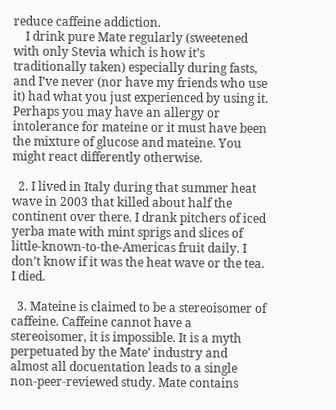reduce caffeine addiction.
    I drink pure Mate regularly (sweetened with only Stevia which is how it’s traditionally taken) especially during fasts, and I’ve never (nor have my friends who use it) had what you just experienced by using it. Perhaps you may have an allergy or intolerance for mateine or it must have been the mixture of glucose and mateine. You might react differently otherwise.

  2. I lived in Italy during that summer heat wave in 2003 that killed about half the continent over there. I drank pitchers of iced yerba mate with mint sprigs and slices of little-known-to-the-Americas fruit daily. I don’t know if it was the heat wave or the tea. I died.

  3. Mateine is claimed to be a stereoisomer of caffeine. Caffeine cannot have a stereoisomer, it is impossible. It is a myth perpetuated by the Mate’ industry and almost all docuentation leads to a single non-peer-reviewed study. Mate contains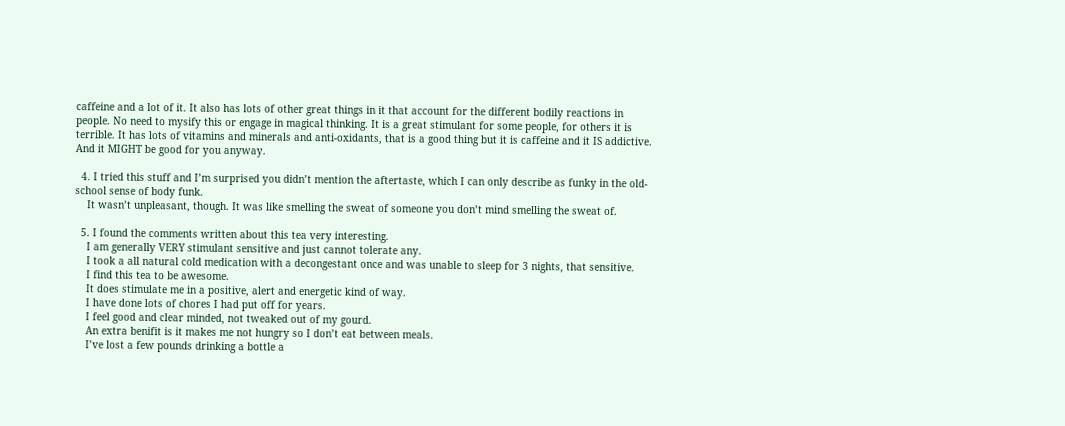caffeine and a lot of it. It also has lots of other great things in it that account for the different bodily reactions in people. No need to mysify this or engage in magical thinking. It is a great stimulant for some people, for others it is terrible. It has lots of vitamins and minerals and anti-oxidants, that is a good thing but it is caffeine and it IS addictive. And it MIGHT be good for you anyway.

  4. I tried this stuff and I’m surprised you didn’t mention the aftertaste, which I can only describe as funky in the old-school sense of body funk.
    It wasn’t unpleasant, though. It was like smelling the sweat of someone you don’t mind smelling the sweat of.

  5. I found the comments written about this tea very interesting.
    I am generally VERY stimulant sensitive and just cannot tolerate any.
    I took a all natural cold medication with a decongestant once and was unable to sleep for 3 nights, that sensitive.
    I find this tea to be awesome.
    It does stimulate me in a positive, alert and energetic kind of way.
    I have done lots of chores I had put off for years.
    I feel good and clear minded, not tweaked out of my gourd.
    An extra benifit is it makes me not hungry so I don’t eat between meals.
    I’ve lost a few pounds drinking a bottle a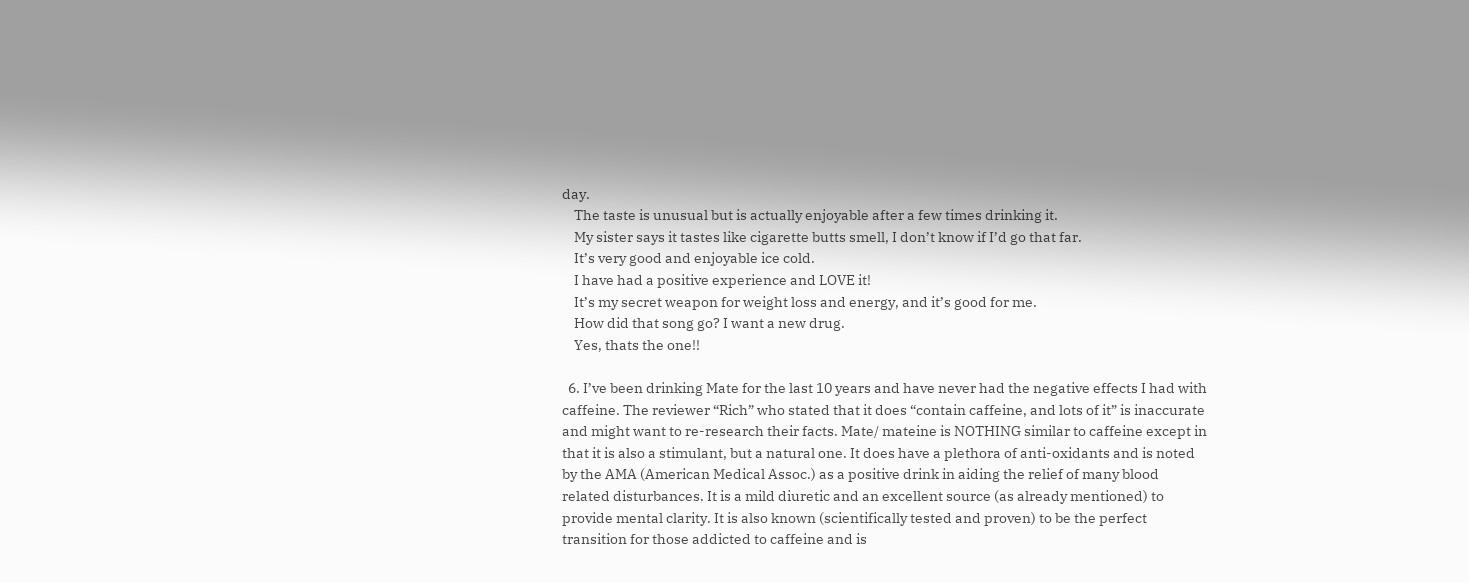day.
    The taste is unusual but is actually enjoyable after a few times drinking it.
    My sister says it tastes like cigarette butts smell, I don’t know if I’d go that far.
    It’s very good and enjoyable ice cold.
    I have had a positive experience and LOVE it!
    It’s my secret weapon for weight loss and energy, and it’s good for me.
    How did that song go? I want a new drug.
    Yes, thats the one!!

  6. I’ve been drinking Mate for the last 10 years and have never had the negative effects I had with caffeine. The reviewer “Rich” who stated that it does “contain caffeine, and lots of it” is inaccurate and might want to re-research their facts. Mate/ mateine is NOTHING similar to caffeine except in that it is also a stimulant, but a natural one. It does have a plethora of anti-oxidants and is noted by the AMA (American Medical Assoc.) as a positive drink in aiding the relief of many blood related disturbances. It is a mild diuretic and an excellent source (as already mentioned) to provide mental clarity. It is also known (scientifically tested and proven) to be the perfect transition for those addicted to caffeine and is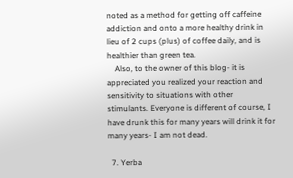noted as a method for getting off caffeine addiction and onto a more healthy drink in lieu of 2 cups (plus) of coffee daily, and is healthier than green tea.
    Also, to the owner of this blog- it is appreciated you realized your reaction and sensitivity to situations with other stimulants. Everyone is different of course, I have drunk this for many years will drink it for many years- I am not dead.

  7. Yerba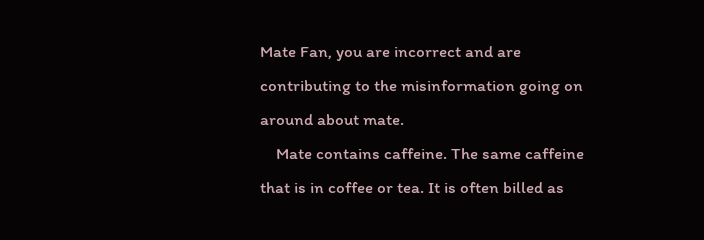Mate Fan, you are incorrect and are contributing to the misinformation going on around about mate.
    Mate contains caffeine. The same caffeine that is in coffee or tea. It is often billed as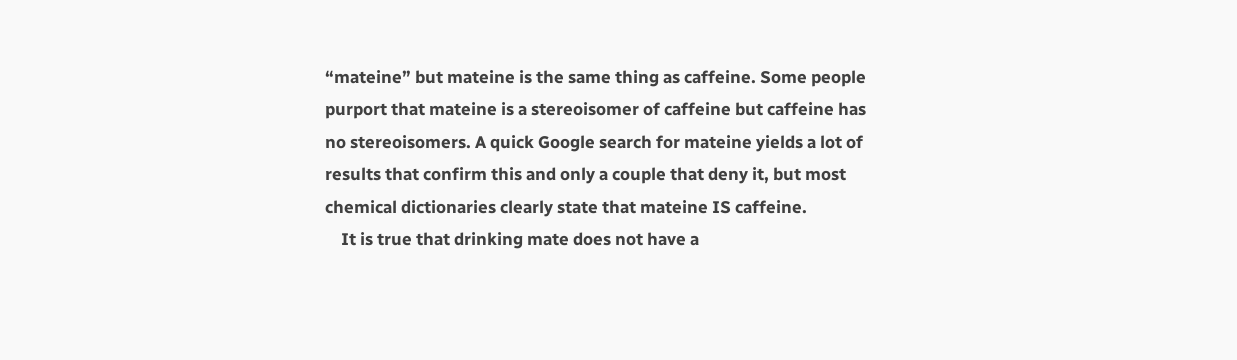“mateine” but mateine is the same thing as caffeine. Some people purport that mateine is a stereoisomer of caffeine but caffeine has no stereoisomers. A quick Google search for mateine yields a lot of results that confirm this and only a couple that deny it, but most chemical dictionaries clearly state that mateine IS caffeine.
    It is true that drinking mate does not have a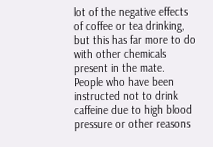lot of the negative effects of coffee or tea drinking, but this has far more to do with other chemicals present in the mate. People who have been instructed not to drink caffeine due to high blood pressure or other reasons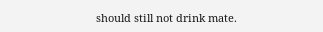should still not drink mate.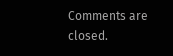Comments are closed.